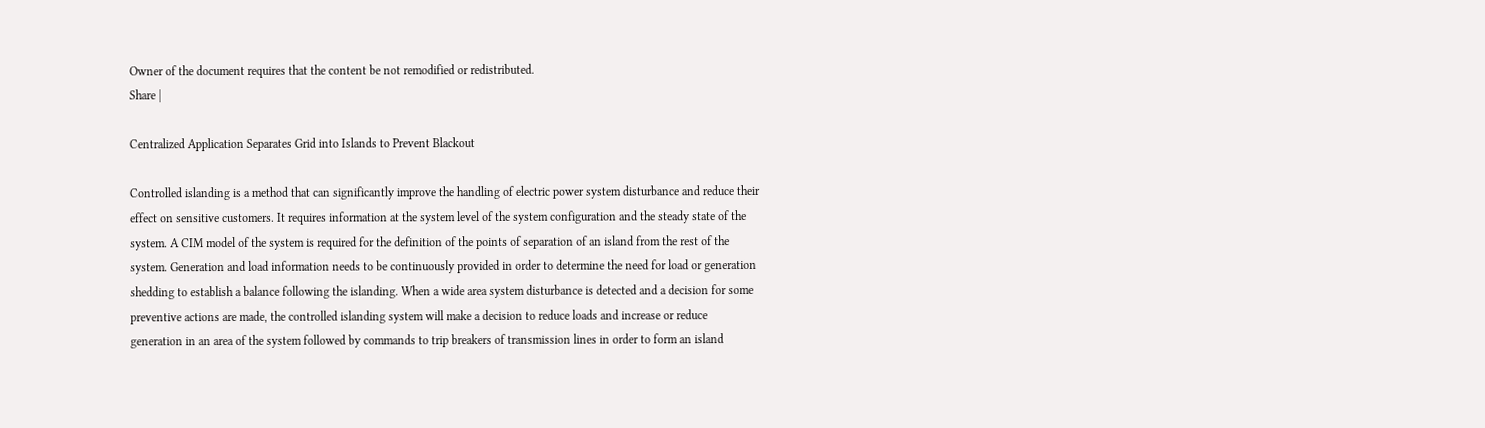Owner of the document requires that the content be not remodified or redistributed.
Share |

Centralized Application Separates Grid into Islands to Prevent Blackout

Controlled islanding is a method that can significantly improve the handling of electric power system disturbance and reduce their effect on sensitive customers. It requires information at the system level of the system configuration and the steady state of the system. A CIM model of the system is required for the definition of the points of separation of an island from the rest of the system. Generation and load information needs to be continuously provided in order to determine the need for load or generation shedding to establish a balance following the islanding. When a wide area system disturbance is detected and a decision for some preventive actions are made, the controlled islanding system will make a decision to reduce loads and increase or reduce generation in an area of the system followed by commands to trip breakers of transmission lines in order to form an island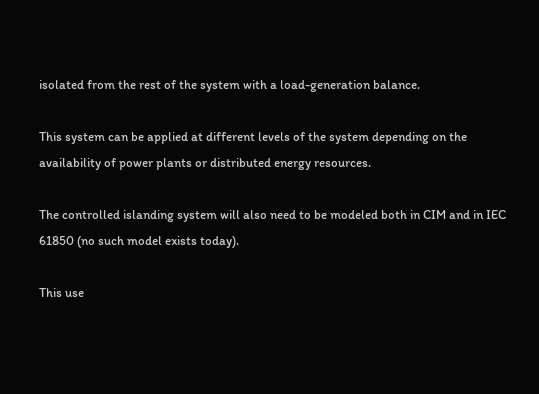isolated from the rest of the system with a load-generation balance.

This system can be applied at different levels of the system depending on the availability of power plants or distributed energy resources.

The controlled islanding system will also need to be modeled both in CIM and in IEC 61850 (no such model exists today).

This use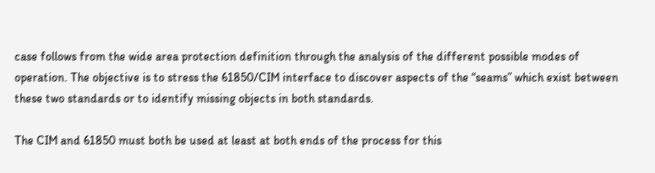case follows from the wide area protection definition through the analysis of the different possible modes of operation. The objective is to stress the 61850/CIM interface to discover aspects of the “seams” which exist between these two standards or to identify missing objects in both standards.

The CIM and 61850 must both be used at least at both ends of the process for this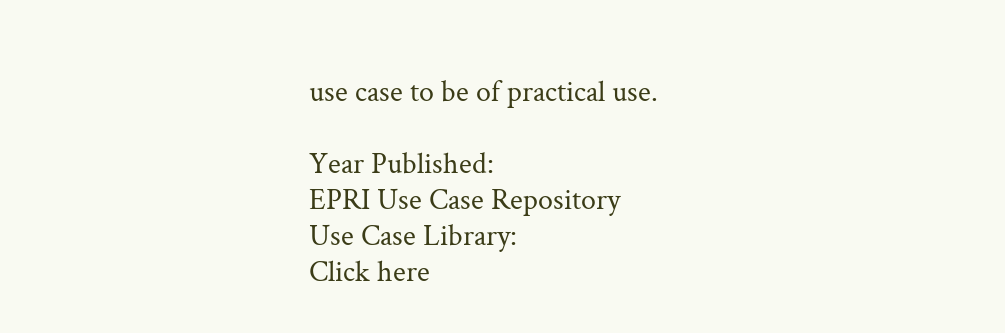use case to be of practical use.

Year Published:
EPRI Use Case Repository
Use Case Library:
Click here